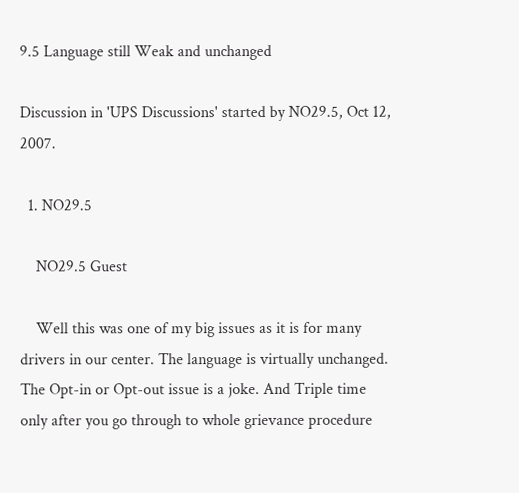9.5 Language still Weak and unchanged

Discussion in 'UPS Discussions' started by NO29.5, Oct 12, 2007.

  1. NO29.5

    NO29.5 Guest

    Well this was one of my big issues as it is for many drivers in our center. The language is virtually unchanged. The Opt-in or Opt-out issue is a joke. And Triple time only after you go through to whole grievance procedure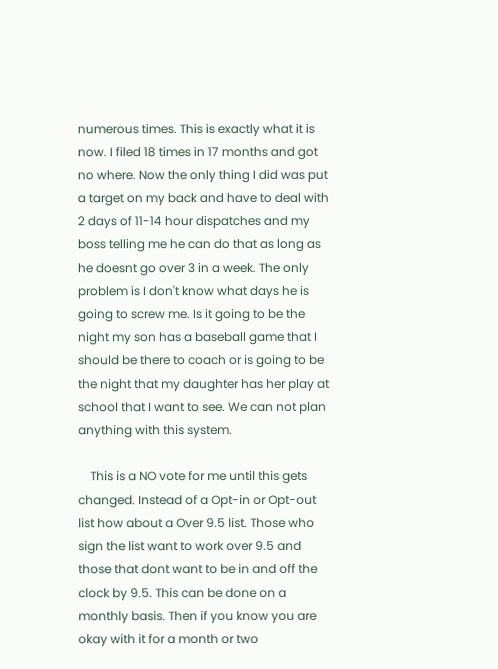numerous times. This is exactly what it is now. I filed 18 times in 17 months and got no where. Now the only thing I did was put a target on my back and have to deal with 2 days of 11-14 hour dispatches and my boss telling me he can do that as long as he doesnt go over 3 in a week. The only problem is I don't know what days he is going to screw me. Is it going to be the night my son has a baseball game that I should be there to coach or is going to be the night that my daughter has her play at school that I want to see. We can not plan anything with this system.

    This is a NO vote for me until this gets changed. Instead of a Opt-in or Opt-out list how about a Over 9.5 list. Those who sign the list want to work over 9.5 and those that dont want to be in and off the clock by 9.5. This can be done on a monthly basis. Then if you know you are okay with it for a month or two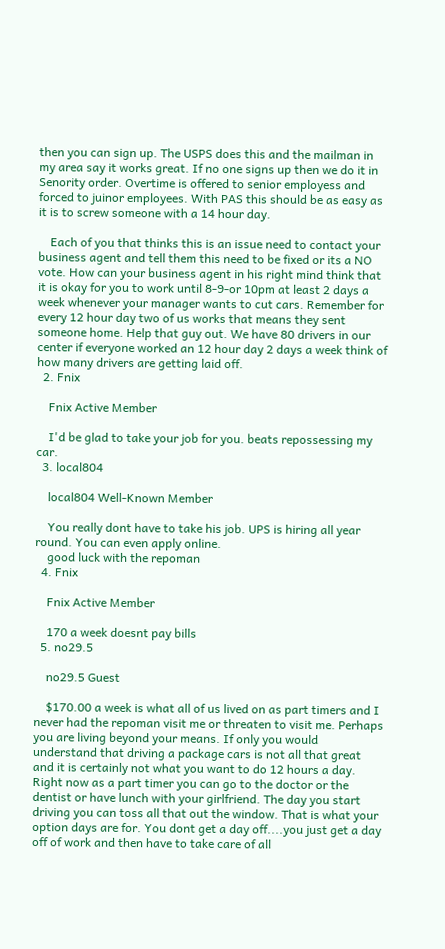then you can sign up. The USPS does this and the mailman in my area say it works great. If no one signs up then we do it in Senority order. Overtime is offered to senior employess and forced to juinor employees. With PAS this should be as easy as it is to screw someone with a 14 hour day.

    Each of you that thinks this is an issue need to contact your business agent and tell them this need to be fixed or its a NO vote. How can your business agent in his right mind think that it is okay for you to work until 8-9-or 10pm at least 2 days a week whenever your manager wants to cut cars. Remember for every 12 hour day two of us works that means they sent someone home. Help that guy out. We have 80 drivers in our center if everyone worked an 12 hour day 2 days a week think of how many drivers are getting laid off.
  2. Fnix

    Fnix Active Member

    I'd be glad to take your job for you. beats repossessing my car.
  3. local804

    local804 Well-Known Member

    You really dont have to take his job. UPS is hiring all year round. You can even apply online.
    good luck with the repoman
  4. Fnix

    Fnix Active Member

    170 a week doesnt pay bills
  5. no29.5

    no29.5 Guest

    $170.00 a week is what all of us lived on as part timers and I never had the repoman visit me or threaten to visit me. Perhaps you are living beyond your means. If only you would understand that driving a package cars is not all that great and it is certainly not what you want to do 12 hours a day. Right now as a part timer you can go to the doctor or the dentist or have lunch with your girlfriend. The day you start driving you can toss all that out the window. That is what your option days are for. You dont get a day off....you just get a day off of work and then have to take care of all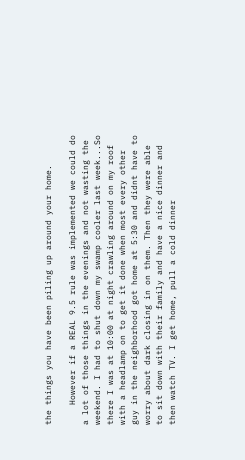the things you have been piling up around your home.

    However if a REAL 9.5 rule was implemented we could do a lot of those things in the evenings and not wasting the weekend. I had to shut down my swamp cooler last week...So there I was at 10:00 at night crawling around on my roof with a headlamp on to get it done when most every other guy in the neighborhood got home at 5:30 and didnt have to worry about dark closing in on them. Then they were able to sit down with their family and have a nice dinner and then watch TV. I get home, pull a cold dinner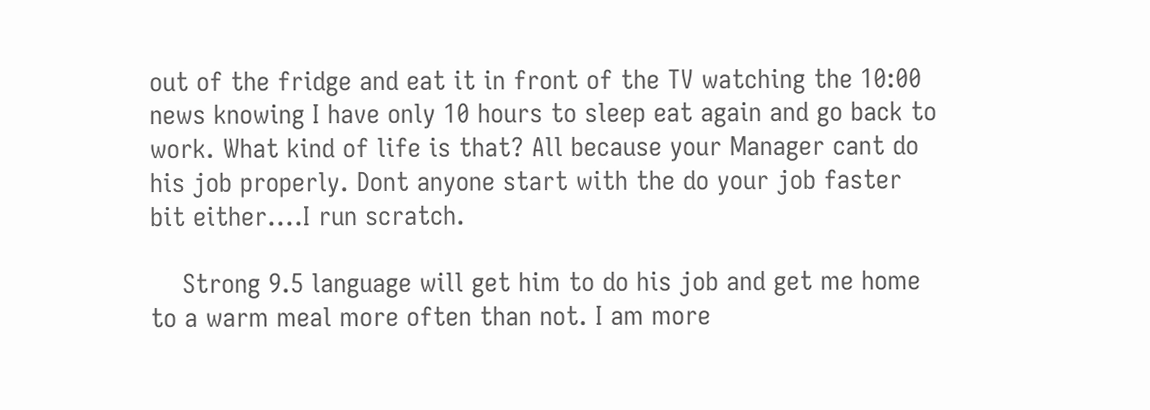out of the fridge and eat it in front of the TV watching the 10:00 news knowing I have only 10 hours to sleep eat again and go back to work. What kind of life is that? All because your Manager cant do his job properly. Dont anyone start with the do your job faster bit either....I run scratch.

    Strong 9.5 language will get him to do his job and get me home to a warm meal more often than not. I am more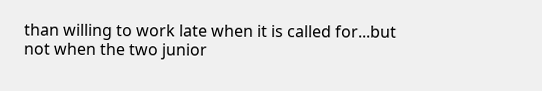than willing to work late when it is called for...but not when the two junior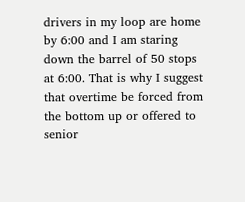drivers in my loop are home by 6:00 and I am staring down the barrel of 50 stops at 6:00. That is why I suggest that overtime be forced from the bottom up or offered to senior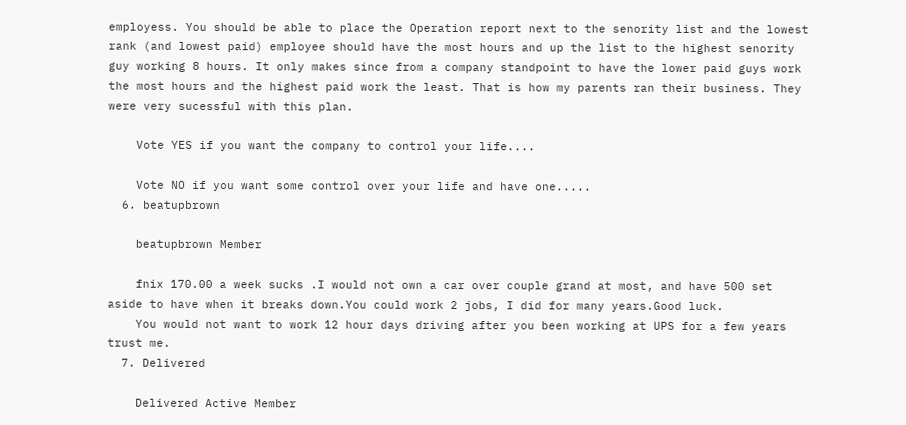employess. You should be able to place the Operation report next to the senority list and the lowest rank (and lowest paid) employee should have the most hours and up the list to the highest senority guy working 8 hours. It only makes since from a company standpoint to have the lower paid guys work the most hours and the highest paid work the least. That is how my parents ran their business. They were very sucessful with this plan.

    Vote YES if you want the company to control your life....

    Vote NO if you want some control over your life and have one.....
  6. beatupbrown

    beatupbrown Member

    fnix 170.00 a week sucks .I would not own a car over couple grand at most, and have 500 set aside to have when it breaks down.You could work 2 jobs, I did for many years.Good luck.
    You would not want to work 12 hour days driving after you been working at UPS for a few years trust me.
  7. Delivered

    Delivered Active Member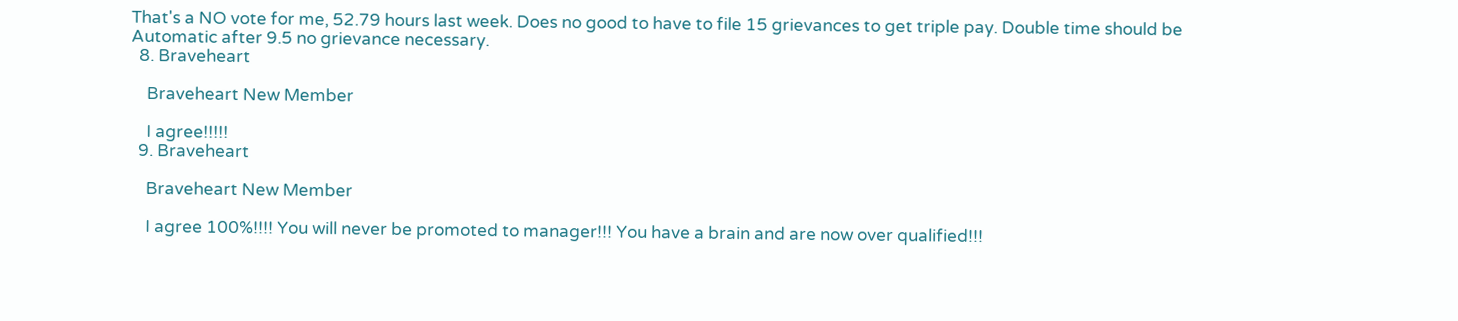That's a NO vote for me, 52.79 hours last week. Does no good to have to file 15 grievances to get triple pay. Double time should be Automatic after 9.5 no grievance necessary.
  8. Braveheart

    Braveheart New Member

    I agree!!!!!
  9. Braveheart

    Braveheart New Member

    I agree 100%!!!! You will never be promoted to manager!!! You have a brain and are now over qualified!!!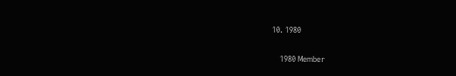10. 1980

    1980 Member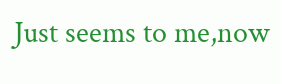Just seems to me,now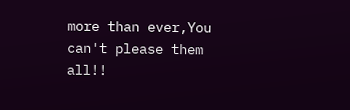more than ever,You can't please them all!!